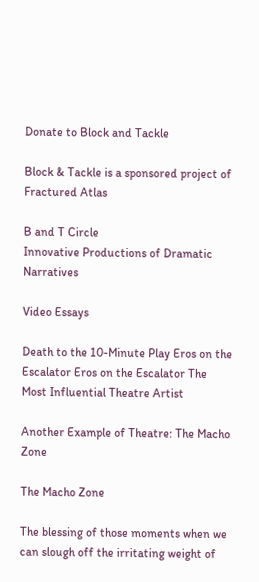Donate to Block and Tackle

Block & Tackle is a sponsored project of Fractured Atlas

B and T Circle
Innovative Productions of Dramatic Narratives

Video Essays

Death to the 10-Minute Play Eros on the Escalator Eros on the Escalator The Most Influential Theatre Artist

Another Example of Theatre: The Macho Zone

The Macho Zone

The blessing of those moments when we can slough off the irritating weight of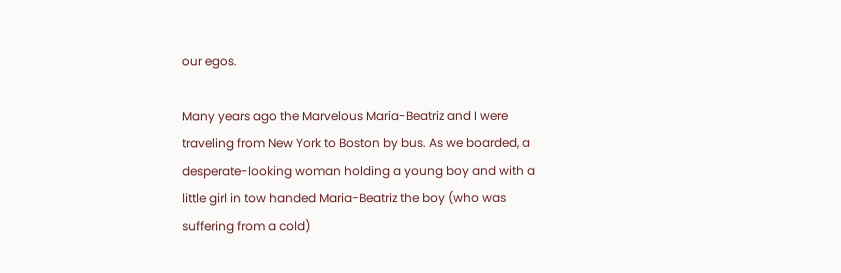our egos.

Many years ago the Marvelous Maria-Beatriz and I were traveling from New York to Boston by bus. As we boarded, a desperate-looking woman holding a young boy and with a little girl in tow handed Maria-Beatriz the boy (who was suffering from a cold)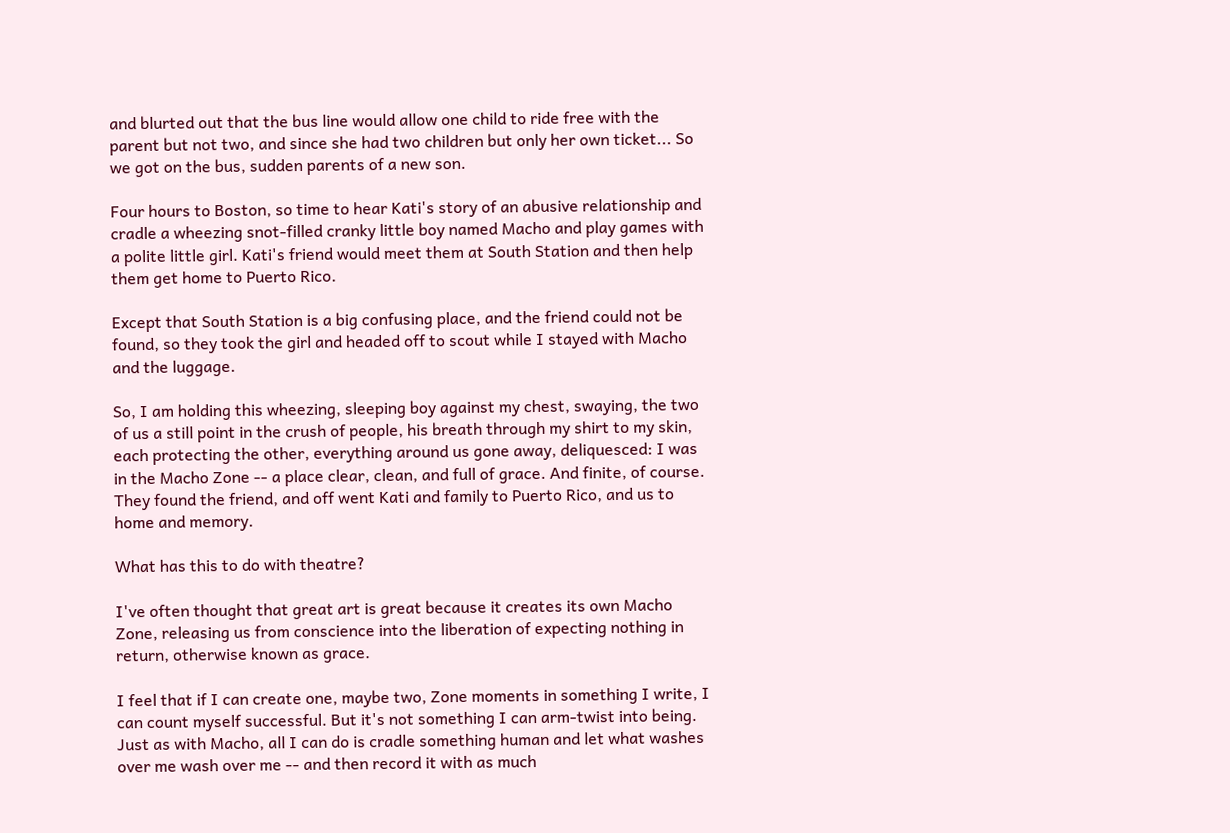and blurted out that the bus line would allow one child to ride free with the parent but not two, and since she had two children but only her own ticket... So we got on the bus, sudden parents of a new son.

Four hours to Boston, so time to hear Kati's story of an abusive relationship and cradle a wheezing snot-filled cranky little boy named Macho and play games with a polite little girl. Kati's friend would meet them at South Station and then help them get home to Puerto Rico.

Except that South Station is a big confusing place, and the friend could not be found, so they took the girl and headed off to scout while I stayed with Macho and the luggage.

So, I am holding this wheezing, sleeping boy against my chest, swaying, the two of us a still point in the crush of people, his breath through my shirt to my skin, each protecting the other, everything around us gone away, deliquesced: I was in the Macho Zone -- a place clear, clean, and full of grace. And finite, of course. They found the friend, and off went Kati and family to Puerto Rico, and us to home and memory.

What has this to do with theatre?

I've often thought that great art is great because it creates its own Macho Zone, releasing us from conscience into the liberation of expecting nothing in return, otherwise known as grace.

I feel that if I can create one, maybe two, Zone moments in something I write, I can count myself successful. But it's not something I can arm-twist into being. Just as with Macho, all I can do is cradle something human and let what washes over me wash over me -- and then record it with as much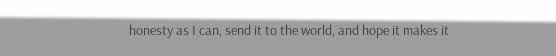honesty as I can, send it to the world, and hope it makes it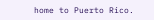home to Puerto Rico.